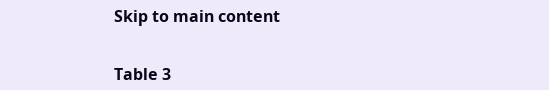Skip to main content


Table 3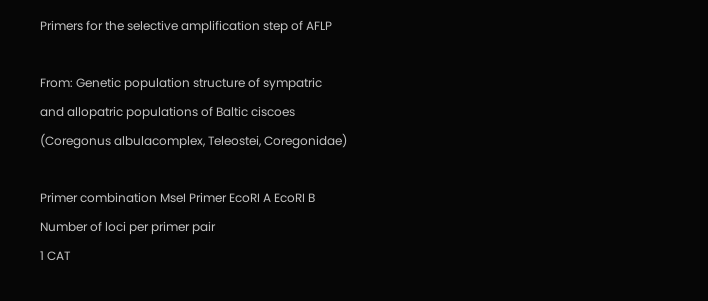Primers for the selective amplification step of AFLP

From: Genetic population structure of sympatric and allopatric populations of Baltic ciscoes (Coregonus albulacomplex, Teleostei, Coregonidae)

Primer combination MseI Primer EcoRI A EcoRI B Number of loci per primer pair
1 CAT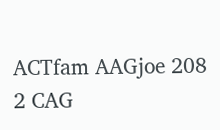ACTfam AAGjoe 208
2 CAG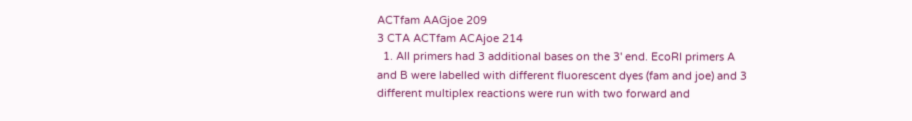ACTfam AAGjoe 209
3 CTA ACTfam ACAjoe 214
  1. All primers had 3 additional bases on the 3' end. EcoRI primers A and B were labelled with different fluorescent dyes (fam and joe) and 3 different multiplex reactions were run with two forward and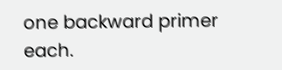one backward primer each.